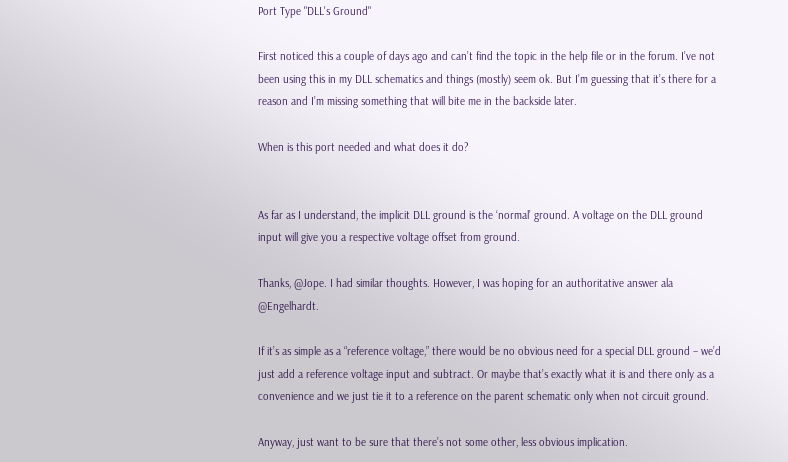Port Type "DLL's Ground"

First noticed this a couple of days ago and can’t find the topic in the help file or in the forum. I’ve not been using this in my DLL schematics and things (mostly) seem ok. But I’m guessing that it’s there for a reason and I’m missing something that will bite me in the backside later.

When is this port needed and what does it do?


As far as I understand, the implicit DLL ground is the ‘normal’ ground. A voltage on the DLL ground input will give you a respective voltage offset from ground.

Thanks, @Jope. I had similar thoughts. However, I was hoping for an authoritative answer ala @Engelhardt.

If it’s as simple as a “reference voltage,” there would be no obvious need for a special DLL ground – we’d just add a reference voltage input and subtract. Or maybe that’s exactly what it is and there only as a convenience and we just tie it to a reference on the parent schematic only when not circuit ground.

Anyway, just want to be sure that there’s not some other, less obvious implication.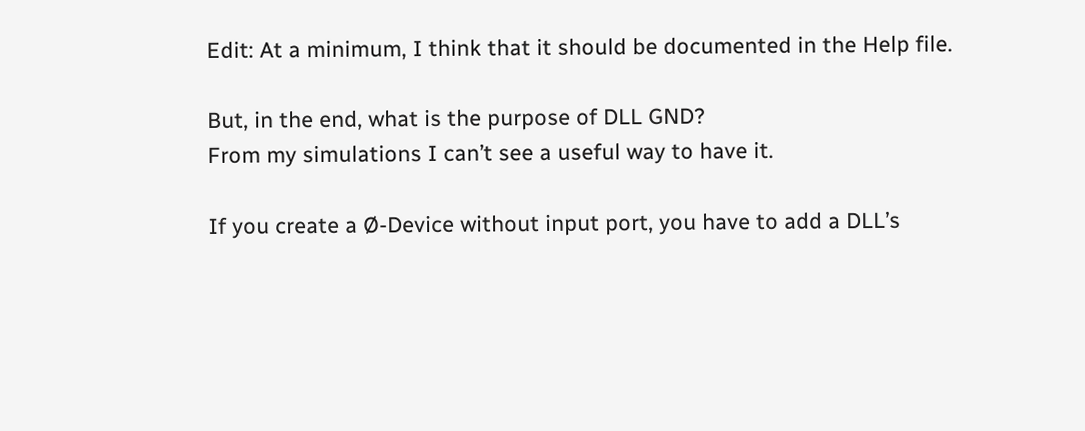Edit: At a minimum, I think that it should be documented in the Help file.

But, in the end, what is the purpose of DLL GND?
From my simulations I can’t see a useful way to have it.

If you create a Ø-Device without input port, you have to add a DLL’s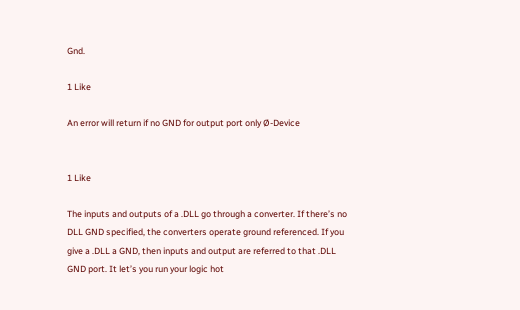Gnd.

1 Like

An error will return if no GND for output port only Ø-Device


1 Like

The inputs and outputs of a .DLL go through a converter. If there’s no DLL GND specified, the converters operate ground referenced. If you give a .DLL a GND, then inputs and output are referred to that .DLL GND port. It let’s you run your logic hot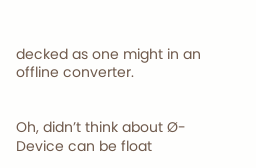decked as one might in an offline converter.


Oh, didn’t think about Ø-Device can be float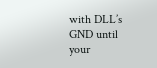with DLL’s GND until your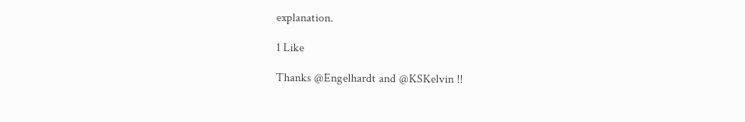explanation.

1 Like

Thanks @Engelhardt and @KSKelvin !!